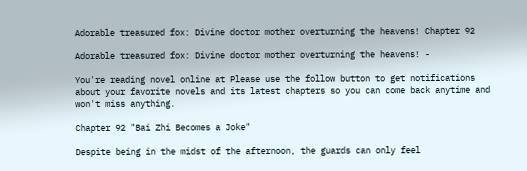Adorable treasured fox: Divine doctor mother overturning the heavens! Chapter 92

Adorable treasured fox: Divine doctor mother overturning the heavens! -

You're reading novel online at Please use the follow button to get notifications about your favorite novels and its latest chapters so you can come back anytime and won't miss anything.

Chapter 92 "Bai Zhi Becomes a Joke"

Despite being in the midst of the afternoon, the guards can only feel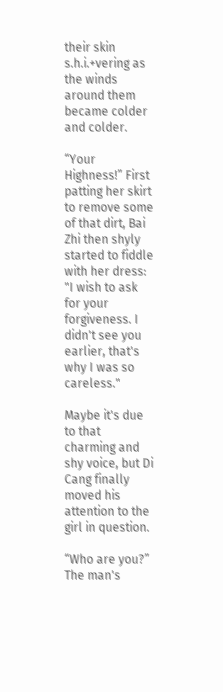their skin s.h.i.+vering as the winds around them became colder and colder.

“Your Highness!” First patting her skirt to remove some of that dirt, Bai Zhi then shyly started to fiddle with her dress: "I wish to ask for your forgiveness. I didn't see you earlier, that's why I was so careless."

Maybe it's due to that charming and shy voice, but Di Cang finally moved his attention to the girl in question.

“Who are you?” The man's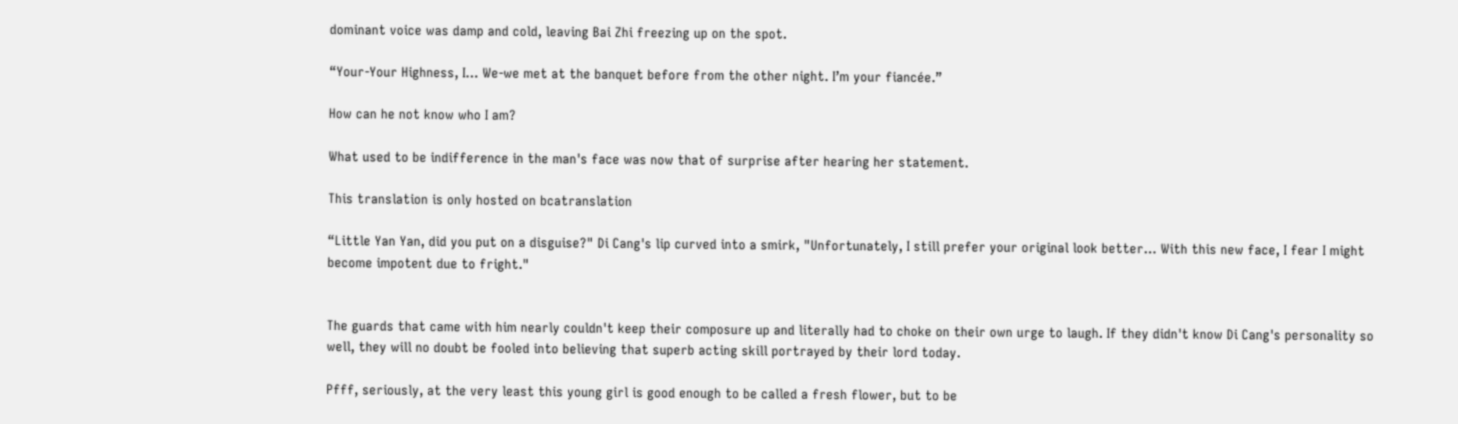dominant voice was damp and cold, leaving Bai Zhi freezing up on the spot.

“Your-Your Highness, I… We-we met at the banquet before from the other night. I’m your fiancée.”

How can he not know who I am?

What used to be indifference in the man's face was now that of surprise after hearing her statement.

This translation is only hosted on bcatranslation

“Little Yan Yan, did you put on a disguise?" Di Cang's lip curved into a smirk, "Unfortunately, I still prefer your original look better… With this new face, I fear I might become impotent due to fright."


The guards that came with him nearly couldn't keep their composure up and literally had to choke on their own urge to laugh. If they didn't know Di Cang's personality so well, they will no doubt be fooled into believing that superb acting skill portrayed by their lord today.

Pfff, seriously, at the very least this young girl is good enough to be called a fresh flower, but to be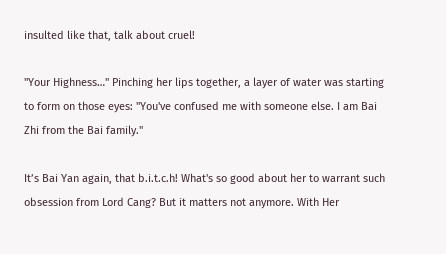insulted like that, talk about cruel!

"Your Highness…" Pinching her lips together, a layer of water was starting to form on those eyes: "You've confused me with someone else. I am Bai Zhi from the Bai family."

It’s Bai Yan again, that b.i.t.c.h! What's so good about her to warrant such obsession from Lord Cang? But it matters not anymore. With Her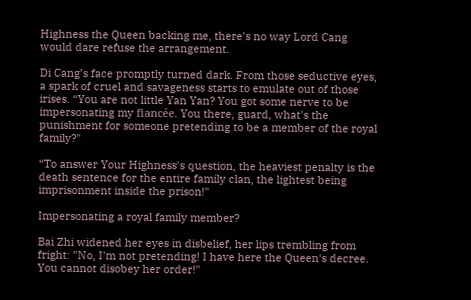Highness the Queen backing me, there's no way Lord Cang would dare refuse the arrangement.

Di Cang’s face promptly turned dark. From those seductive eyes, a spark of cruel and savageness starts to emulate out of those irises. “You are not little Yan Yan? You got some nerve to be impersonating my fiancée. You there, guard, what's the punishment for someone pretending to be a member of the royal family?"

“To answer Your Highness's question, the heaviest penalty is the death sentence for the entire family clan, the lightest being imprisonment inside the prison!"

Impersonating a royal family member?

Bai Zhi widened her eyes in disbelief, her lips trembling from fright: "No, I'm not pretending! I have here the Queen's decree. You cannot disobey her order!"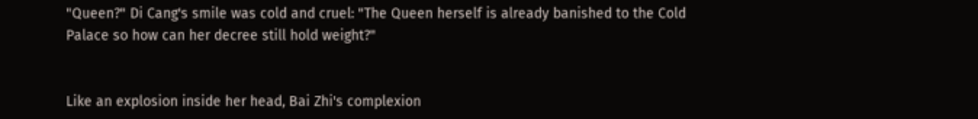"Queen?" Di Cang's smile was cold and cruel: "The Queen herself is already banished to the Cold Palace so how can her decree still hold weight?"


Like an explosion inside her head, Bai Zhi's complexion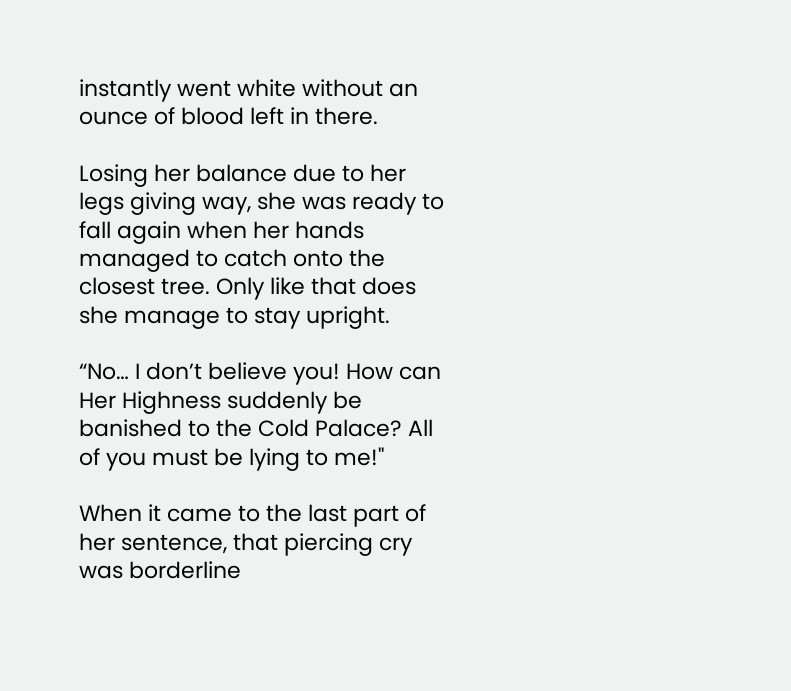instantly went white without an ounce of blood left in there.

Losing her balance due to her legs giving way, she was ready to fall again when her hands managed to catch onto the closest tree. Only like that does she manage to stay upright.

“No… I don’t believe you! How can Her Highness suddenly be banished to the Cold Palace? All of you must be lying to me!"

When it came to the last part of her sentence, that piercing cry was borderline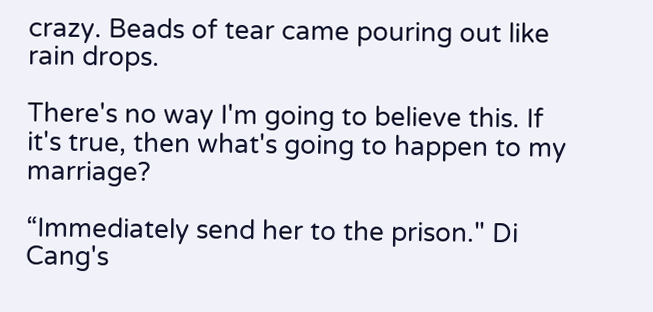crazy. Beads of tear came pouring out like rain drops.

There's no way I'm going to believe this. If it's true, then what's going to happen to my marriage?

“Immediately send her to the prison." Di Cang's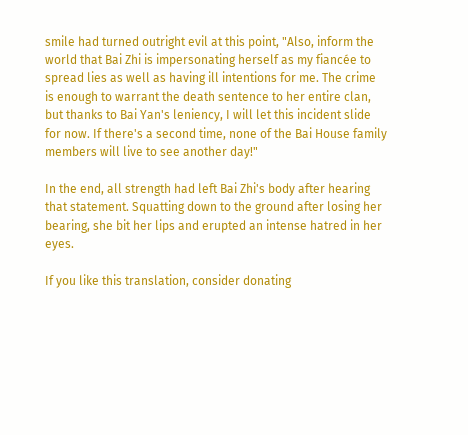smile had turned outright evil at this point, "Also, inform the world that Bai Zhi is impersonating herself as my fiancée to spread lies as well as having ill intentions for me. The crime is enough to warrant the death sentence to her entire clan, but thanks to Bai Yan's leniency, I will let this incident slide for now. If there's a second time, none of the Bai House family members will live to see another day!"

In the end, all strength had left Bai Zhi's body after hearing that statement. Squatting down to the ground after losing her bearing, she bit her lips and erupted an intense hatred in her eyes.

If you like this translation, consider donating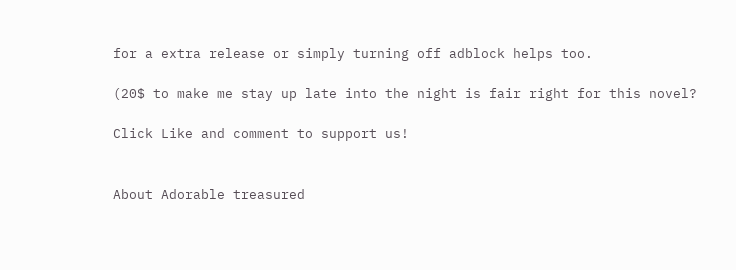for a extra release or simply turning off adblock helps too.

(20$ to make me stay up late into the night is fair right for this novel?

Click Like and comment to support us!


About Adorable treasured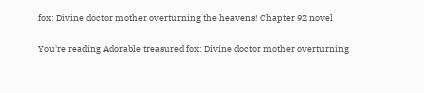fox: Divine doctor mother overturning the heavens! Chapter 92 novel

You're reading Adorable treasured fox: Divine doctor mother overturning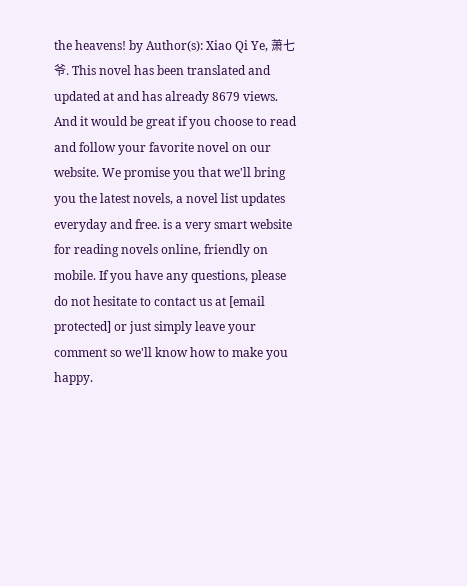the heavens! by Author(s): Xiao Qi Ye, 萧七爷. This novel has been translated and updated at and has already 8679 views. And it would be great if you choose to read and follow your favorite novel on our website. We promise you that we'll bring you the latest novels, a novel list updates everyday and free. is a very smart website for reading novels online, friendly on mobile. If you have any questions, please do not hesitate to contact us at [email protected] or just simply leave your comment so we'll know how to make you happy.